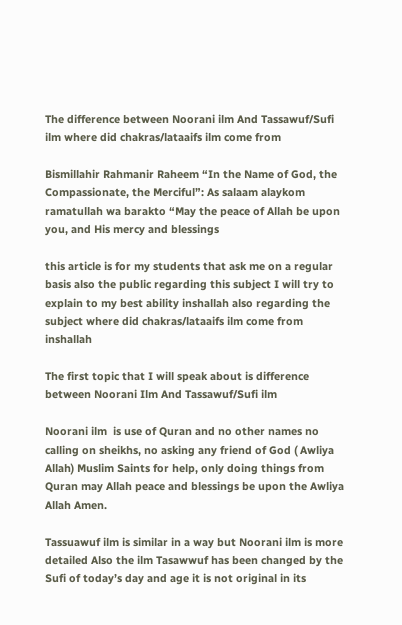The difference between Noorani ilm And Tassawuf/Sufi ilm where did chakras/lataaifs ilm come from

Bismillahir Rahmanir Raheem “In the Name of God, the Compassionate, the Merciful”: As salaam alaykom ramatullah wa barakto “May the peace of Allah be upon you, and His mercy and blessings

this article is for my students that ask me on a regular basis also the public regarding this subject I will try to explain to my best ability inshallah also regarding the subject where did chakras/lataaifs ilm come from inshallah

The first topic that I will speak about is difference between Noorani Ilm And Tassawuf/Sufi ilm

Noorani ilm  is use of Quran and no other names no calling on sheikhs, no asking any friend of God ( Awliya Allah) Muslim Saints for help, only doing things from Quran may Allah peace and blessings be upon the Awliya Allah Amen.

Tassuawuf ilm is similar in a way but Noorani ilm is more detailed Also the ilm Tasawwuf has been changed by the Sufi of today’s day and age it is not original in its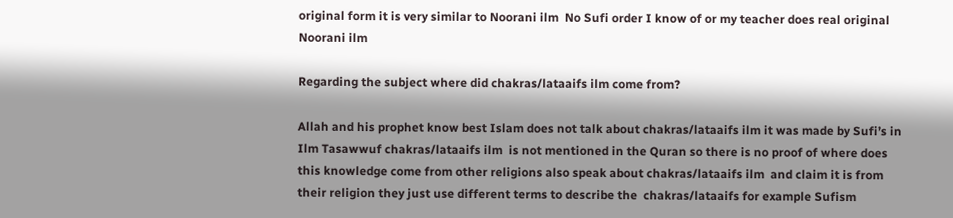original form it is very similar to Noorani ilm  No Sufi order I know of or my teacher does real original Noorani ilm

Regarding the subject where did chakras/lataaifs ilm come from?

Allah and his prophet know best Islam does not talk about chakras/lataaifs ilm it was made by Sufi’s in Ilm Tasawwuf chakras/lataaifs ilm  is not mentioned in the Quran so there is no proof of where does this knowledge come from other religions also speak about chakras/lataaifs ilm  and claim it is from their religion they just use different terms to describe the  chakras/lataaifs for example Sufism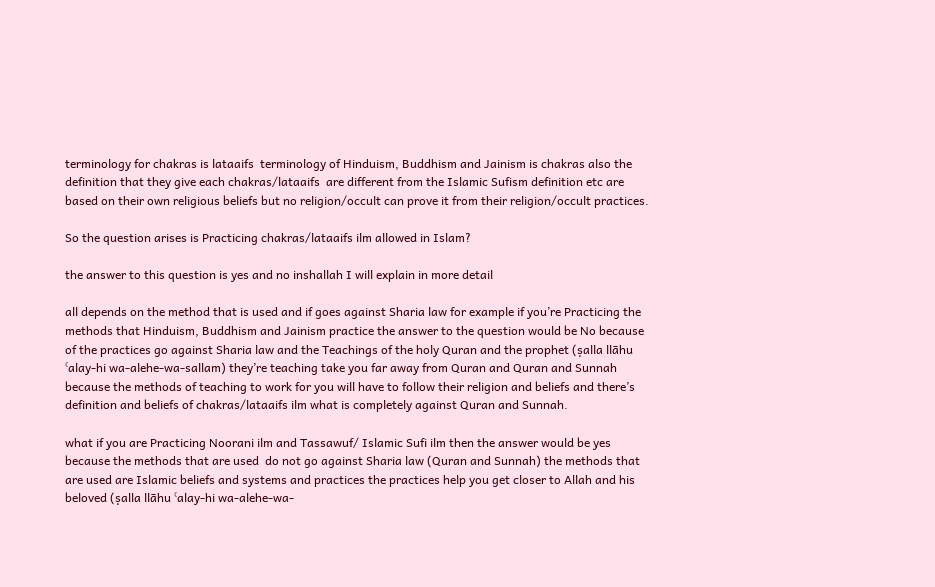terminology for chakras is lataaifs  terminology of Hinduism, Buddhism and Jainism is chakras also the definition that they give each chakras/lataaifs  are different from the Islamic Sufism definition etc are based on their own religious beliefs but no religion/occult can prove it from their religion/occult practices.

So the question arises is Practicing chakras/lataaifs ilm allowed in Islam?

the answer to this question is yes and no inshallah I will explain in more detail

all depends on the method that is used and if goes against Sharia law for example if you’re Practicing the methods that Hinduism, Buddhism and Jainism practice the answer to the question would be No because of the practices go against Sharia law and the Teachings of the holy Quran and the prophet (ṣalla llāhu ʿalay-hi wa-alehe-wa-sallam) they’re teaching take you far away from Quran and Quran and Sunnah  because the methods of teaching to work for you will have to follow their religion and beliefs and there’s definition and beliefs of chakras/lataaifs ilm what is completely against Quran and Sunnah.

what if you are Practicing Noorani ilm and Tassawuf/ Islamic Sufi ilm then the answer would be yes because the methods that are used  do not go against Sharia law (Quran and Sunnah) the methods that are used are Islamic beliefs and systems and practices the practices help you get closer to Allah and his beloved (ṣalla llāhu ʿalay-hi wa-alehe-wa-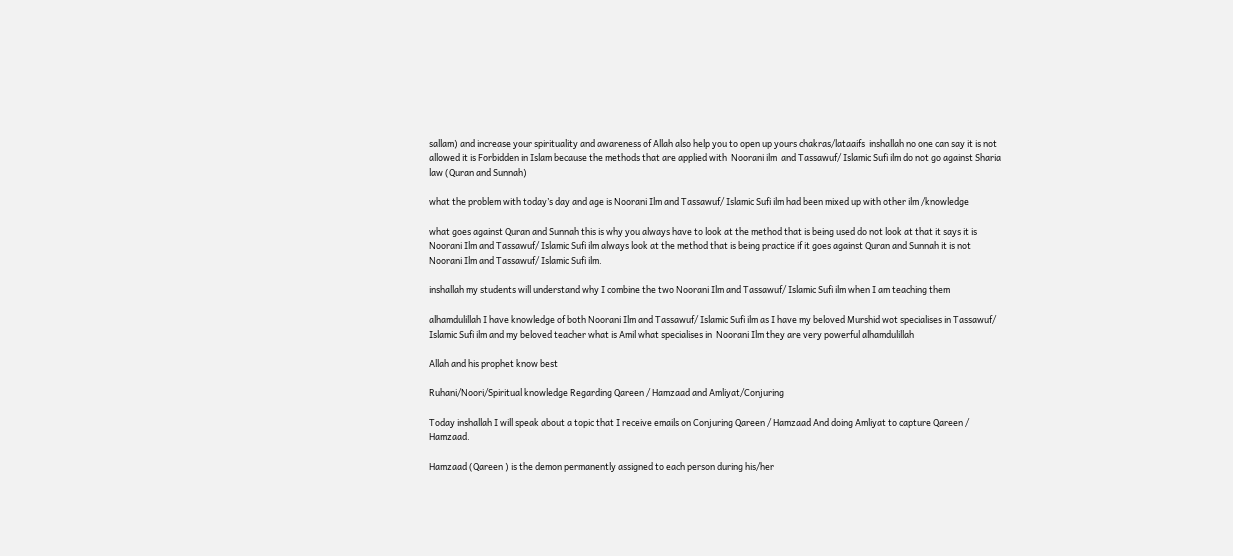sallam) and increase your spirituality and awareness of Allah also help you to open up yours chakras/lataaifs  inshallah no one can say it is not allowed it is Forbidden in Islam because the methods that are applied with  Noorani ilm  and Tassawuf/ Islamic Sufi ilm do not go against Sharia law (Quran and Sunnah)

what the problem with today’s day and age is Noorani Ilm and Tassawuf/ Islamic Sufi ilm had been mixed up with other ilm /knowledge

what goes against Quran and Sunnah this is why you always have to look at the method that is being used do not look at that it says it is Noorani Ilm and Tassawuf/ Islamic Sufi ilm always look at the method that is being practice if it goes against Quran and Sunnah it is not Noorani Ilm and Tassawuf/ Islamic Sufi ilm.

inshallah my students will understand why I combine the two Noorani Ilm and Tassawuf/ Islamic Sufi ilm when I am teaching them

alhamdulillah I have knowledge of both Noorani Ilm and Tassawuf/ Islamic Sufi ilm as I have my beloved Murshid wot specialises in Tassawuf/ Islamic Sufi ilm and my beloved teacher what is Amil what specialises in  Noorani Ilm they are very powerful alhamdulillah

Allah and his prophet know best

Ruhani/Noori/Spiritual knowledge Regarding Qareen / Hamzaad and Amliyat/Conjuring

Today inshallah I will speak about a topic that I receive emails on Conjuring Qareen / Hamzaad And doing Amliyat to capture Qareen / Hamzaad.

Hamzaad (Qareen ) is the demon permanently assigned to each person during his/her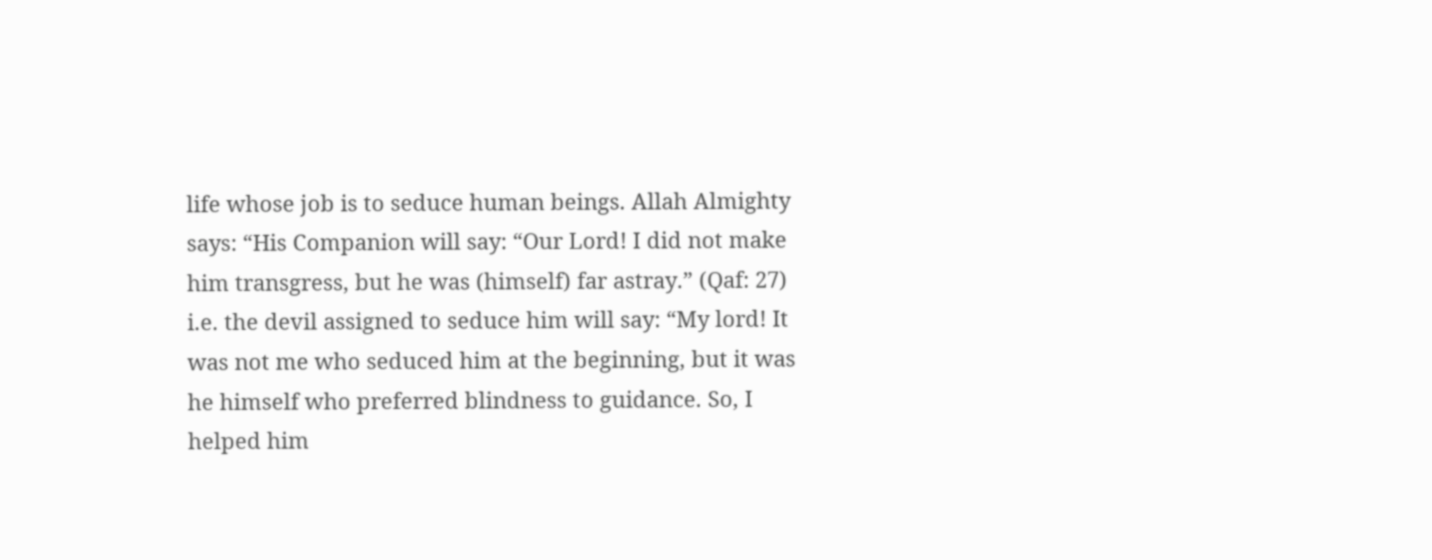life whose job is to seduce human beings. Allah Almighty says: “His Companion will say: “Our Lord! I did not make him transgress, but he was (himself) far astray.” (Qaf: 27) i.e. the devil assigned to seduce him will say: “My lord! It was not me who seduced him at the beginning, but it was he himself who preferred blindness to guidance. So, I helped him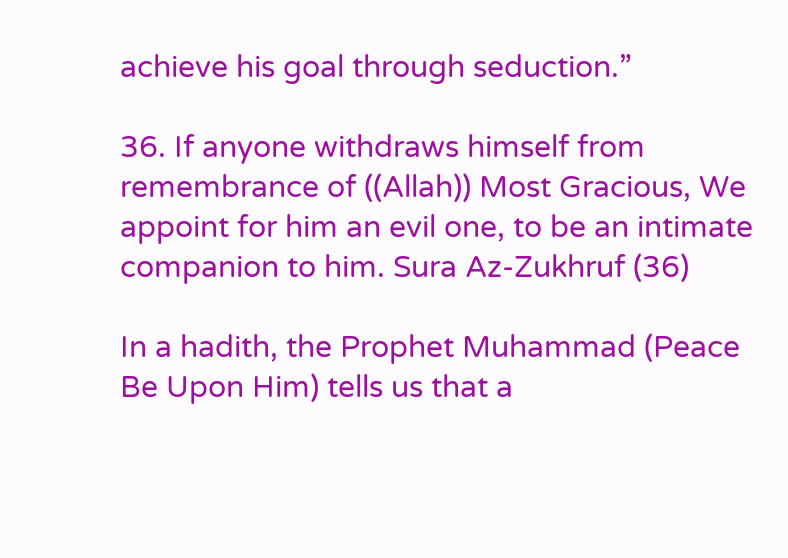achieve his goal through seduction.”

36. If anyone withdraws himself from remembrance of ((Allah)) Most Gracious, We appoint for him an evil one, to be an intimate companion to him. Sura Az-Zukhruf (36)

In a hadith, the Prophet Muhammad (Peace Be Upon Him) tells us that a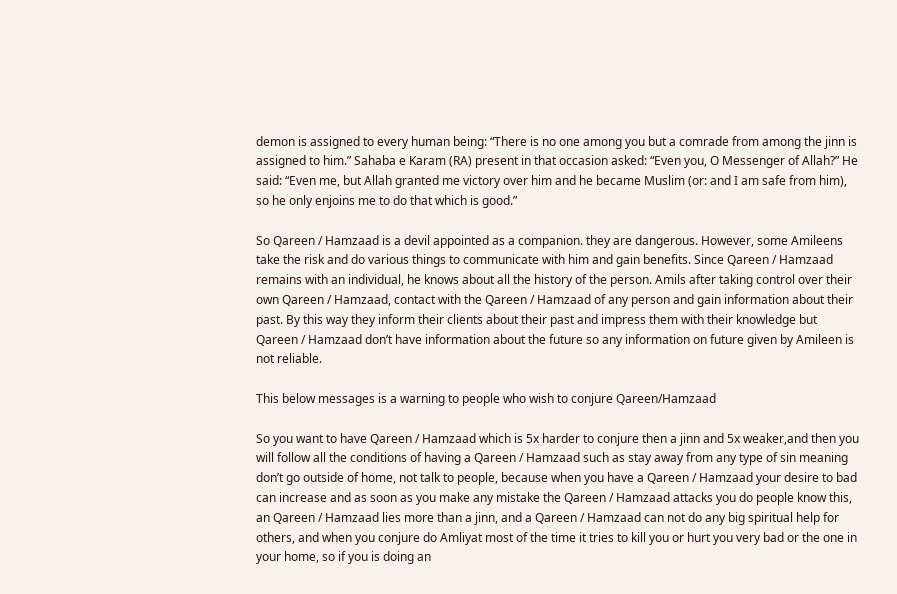demon is assigned to every human being: “There is no one among you but a comrade from among the jinn is assigned to him.” Sahaba e Karam (RA) present in that occasion asked: “Even you, O Messenger of Allah?” He said: “Even me, but Allah granted me victory over him and he became Muslim (or: and I am safe from him), so he only enjoins me to do that which is good.”

So Qareen / Hamzaad is a devil appointed as a companion. they are dangerous. However, some Amileens take the risk and do various things to communicate with him and gain benefits. Since Qareen / Hamzaad remains with an individual, he knows about all the history of the person. Amils after taking control over their own Qareen / Hamzaad, contact with the Qareen / Hamzaad of any person and gain information about their past. By this way they inform their clients about their past and impress them with their knowledge but Qareen / Hamzaad don’t have information about the future so any information on future given by Amileen is not reliable.

This below messages is a warning to people who wish to conjure Qareen/Hamzaad

So you want to have Qareen / Hamzaad which is 5x harder to conjure then a jinn and 5x weaker,and then you will follow all the conditions of having a Qareen / Hamzaad such as stay away from any type of sin meaning don’t go outside of home, not talk to people, because when you have a Qareen / Hamzaad your desire to bad can increase and as soon as you make any mistake the Qareen / Hamzaad attacks you do people know this, an Qareen / Hamzaad lies more than a jinn, and a Qareen / Hamzaad can not do any big spiritual help for others, and when you conjure do Amliyat most of the time it tries to kill you or hurt you very bad or the one in your home, so if you is doing an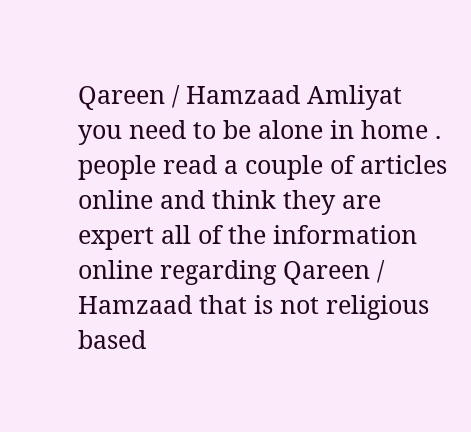Qareen / Hamzaad Amliyat you need to be alone in home . people read a couple of articles online and think they are expert all of the information online regarding Qareen / Hamzaad that is not religious based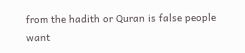from the hadith or Quran is false people want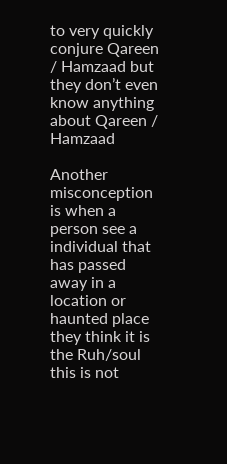to very quickly conjure Qareen / Hamzaad but they don’t even know anything about Qareen / Hamzaad

Another misconception is when a person see a individual that has passed away in a location or haunted place they think it is the Ruh/soul this is not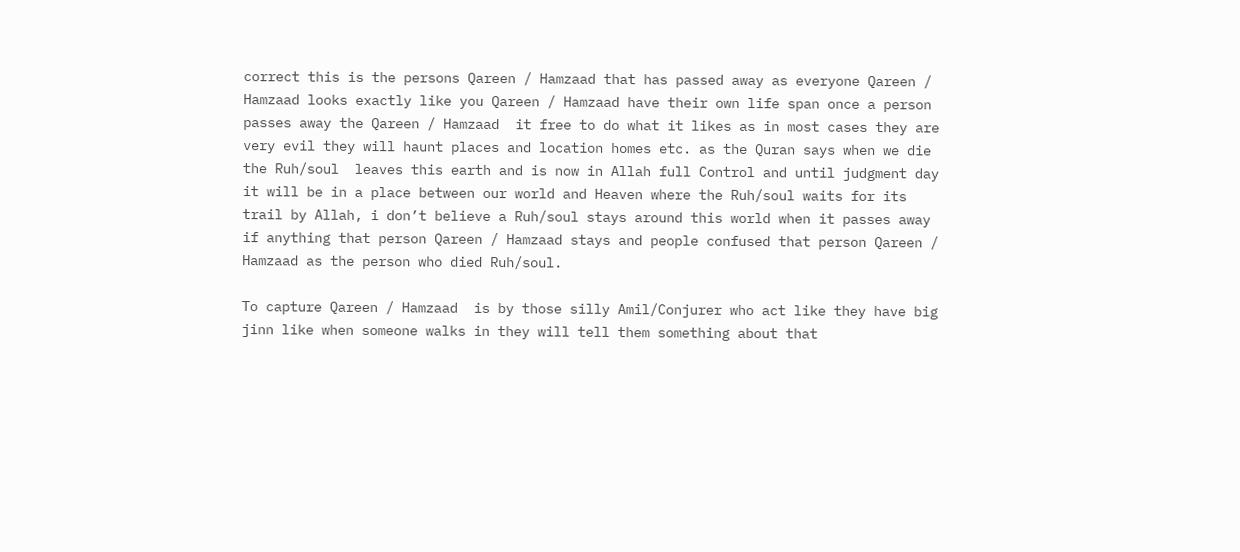correct this is the persons Qareen / Hamzaad that has passed away as everyone Qareen / Hamzaad looks exactly like you Qareen / Hamzaad have their own life span once a person passes away the Qareen / Hamzaad  it free to do what it likes as in most cases they are very evil they will haunt places and location homes etc. as the Quran says when we die the Ruh/soul  leaves this earth and is now in Allah full Control and until judgment day it will be in a place between our world and Heaven where the Ruh/soul waits for its trail by Allah, i don’t believe a Ruh/soul stays around this world when it passes away if anything that person Qareen / Hamzaad stays and people confused that person Qareen / Hamzaad as the person who died Ruh/soul.

To capture Qareen / Hamzaad  is by those silly Amil/Conjurer who act like they have big jinn like when someone walks in they will tell them something about that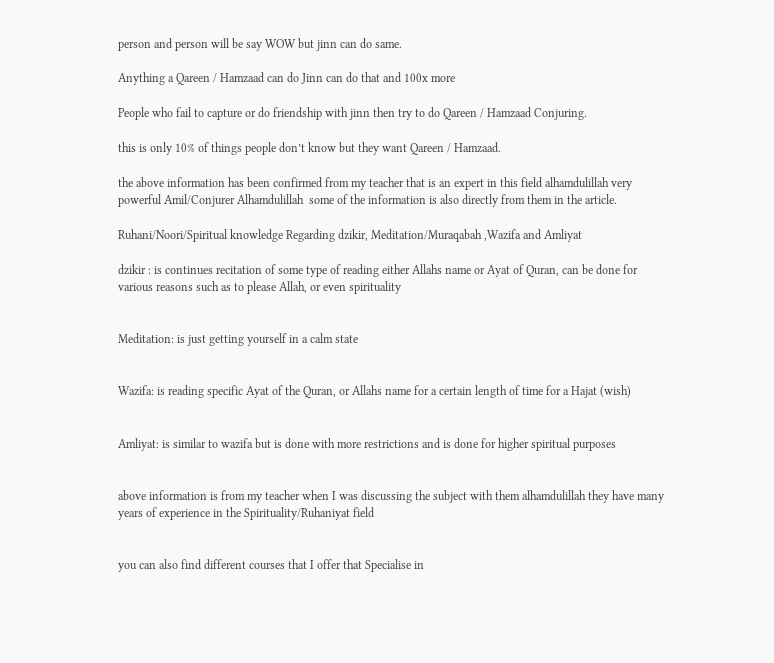person and person will be say WOW but jinn can do same.

Anything a Qareen / Hamzaad can do Jinn can do that and 100x more

People who fail to capture or do friendship with jinn then try to do Qareen / Hamzaad Conjuring.

this is only 10% of things people don’t know but they want Qareen / Hamzaad.

the above information has been confirmed from my teacher that is an expert in this field alhamdulillah very powerful Amil/Conjurer Alhamdulillah  some of the information is also directly from them in the article.

Ruhani/Noori/Spiritual knowledge Regarding dzikir, Meditation/Muraqabah ,Wazifa and Amliyat

dzikir : is continues recitation of some type of reading either Allahs name or Ayat of Quran, can be done for various reasons such as to please Allah, or even spirituality


Meditation: is just getting yourself in a calm state


Wazifa: is reading specific Ayat of the Quran, or Allahs name for a certain length of time for a Hajat (wish)


Amliyat: is similar to wazifa but is done with more restrictions and is done for higher spiritual purposes


above information is from my teacher when I was discussing the subject with them alhamdulillah they have many years of experience in the Spirituality/Ruhaniyat field


you can also find different courses that I offer that Specialise in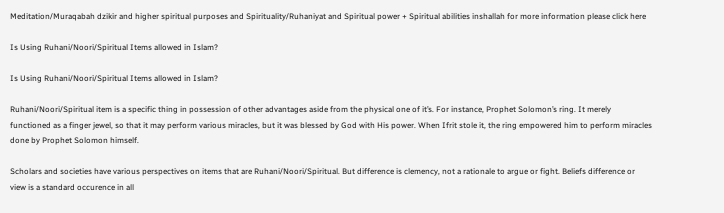Meditation/Muraqabah dzikir and higher spiritual purposes and Spirituality/Ruhaniyat and Spiritual power + Spiritual abilities inshallah for more information please click here

Is Using Ruhani/Noori/Spiritual Items allowed in Islam?

Is Using Ruhani/Noori/Spiritual Items allowed in Islam?

Ruhani/Noori/Spiritual item is a specific thing in possession of other advantages aside from the physical one of it’s. For instance, Prophet Solomon’s ring. It merely functioned as a finger jewel, so that it may perform various miracles, but it was blessed by God with His power. When Ifrit stole it, the ring empowered him to perform miracles done by Prophet Solomon himself.

Scholars and societies have various perspectives on items that are Ruhani/Noori/Spiritual. But difference is clemency, not a rationale to argue or fight. Beliefs difference or view is a standard occurence in all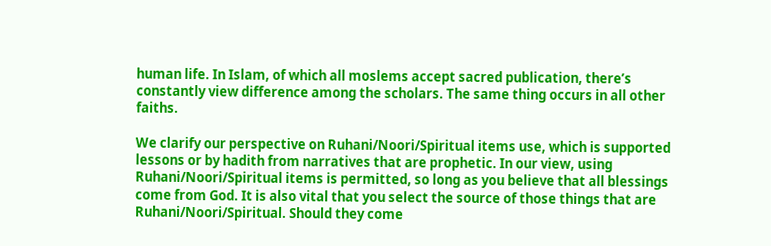human life. In Islam, of which all moslems accept sacred publication, there’s constantly view difference among the scholars. The same thing occurs in all other faiths.

We clarify our perspective on Ruhani/Noori/Spiritual items use, which is supported lessons or by hadith from narratives that are prophetic. In our view, using Ruhani/Noori/Spiritual items is permitted, so long as you believe that all blessings come from God. It is also vital that you select the source of those things that are Ruhani/Noori/Spiritual. Should they come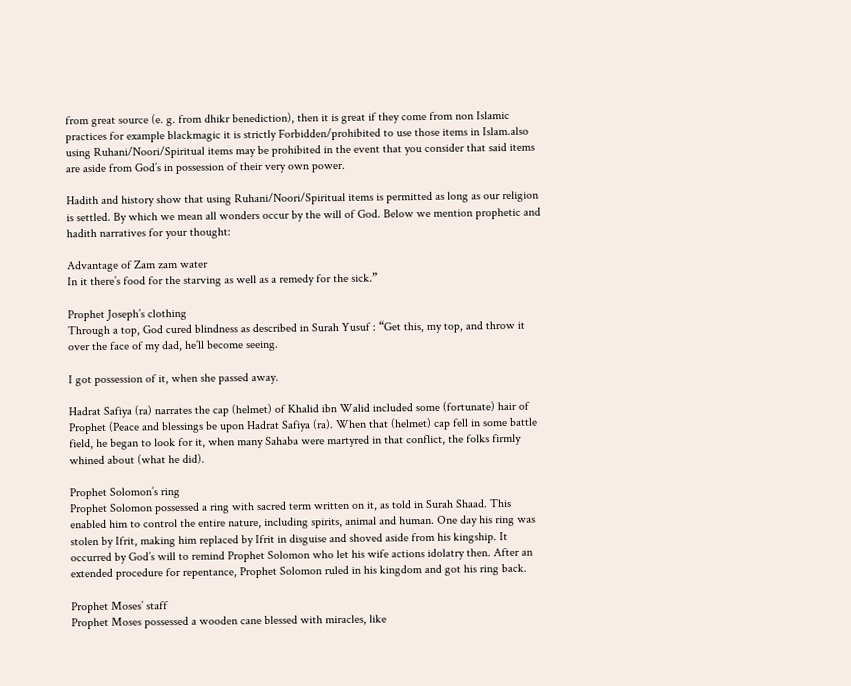from great source (e. g. from dhikr benediction), then it is great if they come from non Islamic practices for example blackmagic it is strictly Forbidden/prohibited to use those items in Islam.also using Ruhani/Noori/Spiritual items may be prohibited in the event that you consider that said items are aside from God’s in possession of their very own power.

Hadith and history show that using Ruhani/Noori/Spiritual items is permitted as long as our religion is settled. By which we mean all wonders occur by the will of God. Below we mention prophetic and hadith narratives for your thought:

Advantage of Zam zam water
In it there’s food for the starving as well as a remedy for the sick.”

Prophet Joseph’s clothing
Through a top, God cured blindness as described in Surah Yusuf : “Get this, my top, and throw it over the face of my dad, he’ll become seeing.

I got possession of it, when she passed away.

Hadrat Safiya (ra) narrates the cap (helmet) of Khalid ibn Walid included some (fortunate) hair of Prophet (Peace and blessings be upon Hadrat Safiya (ra). When that (helmet) cap fell in some battle field, he began to look for it, when many Sahaba were martyred in that conflict, the folks firmly whined about (what he did).

Prophet Solomon’s ring
Prophet Solomon possessed a ring with sacred term written on it, as told in Surah Shaad. This enabled him to control the entire nature, including spirits, animal and human. One day his ring was stolen by Ifrit, making him replaced by Ifrit in disguise and shoved aside from his kingship. It occurred by God’s will to remind Prophet Solomon who let his wife actions idolatry then. After an extended procedure for repentance, Prophet Solomon ruled in his kingdom and got his ring back.

Prophet Moses’ staff
Prophet Moses possessed a wooden cane blessed with miracles, like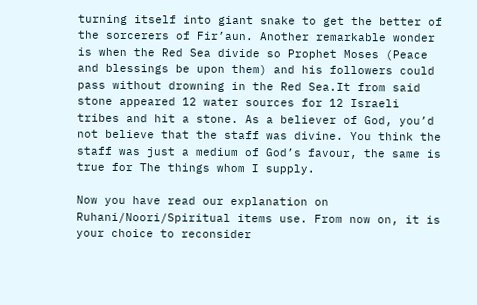turning itself into giant snake to get the better of the sorcerers of Fir’aun. Another remarkable wonder is when the Red Sea divide so Prophet Moses (Peace and blessings be upon them) and his followers could pass without drowning in the Red Sea.It from said stone appeared 12 water sources for 12 Israeli tribes and hit a stone. As a believer of God, you’d not believe that the staff was divine. You think the staff was just a medium of God’s favour, the same is true for The things whom I supply.

Now you have read our explanation on Ruhani/Noori/Spiritual items use. From now on, it is your choice to reconsider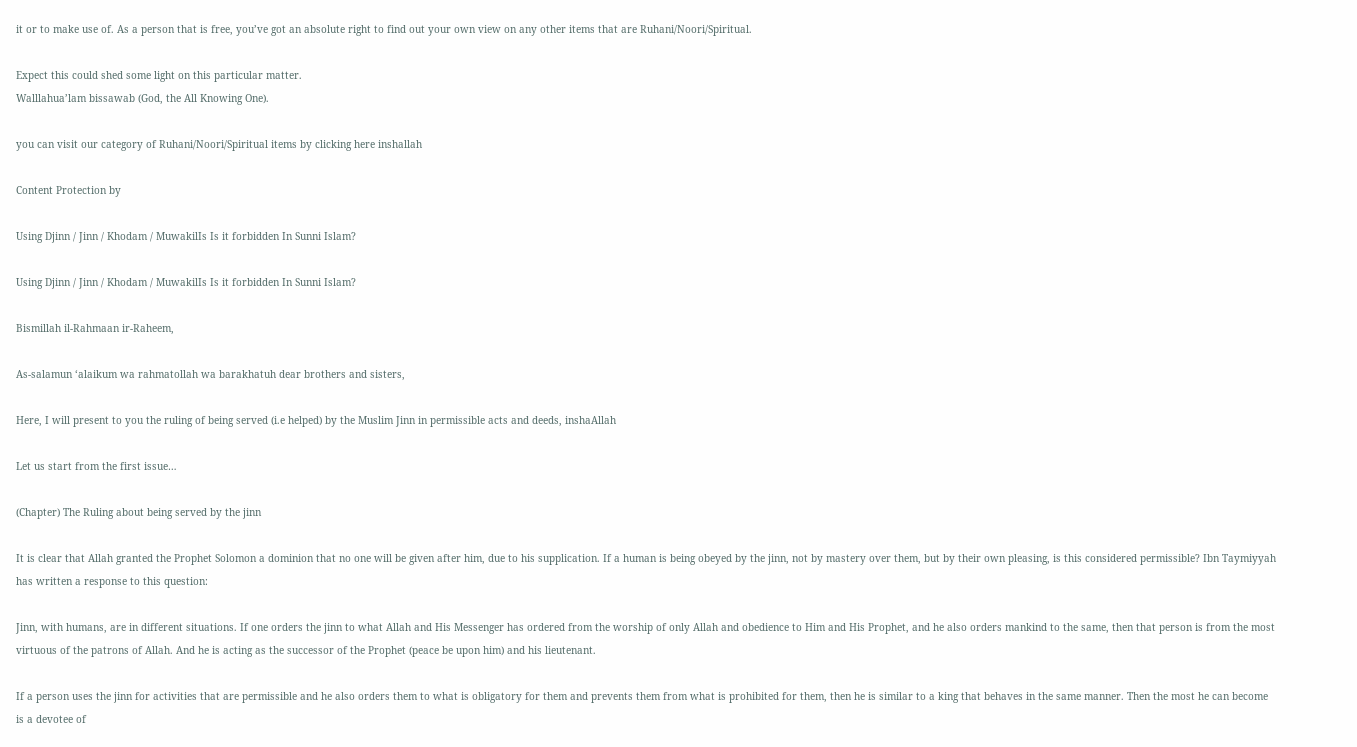it or to make use of. As a person that is free, you’ve got an absolute right to find out your own view on any other items that are Ruhani/Noori/Spiritual.

Expect this could shed some light on this particular matter.
Walllahua’lam bissawab (God, the All Knowing One).

you can visit our category of Ruhani/Noori/Spiritual items by clicking here inshallah

Content Protection by

Using Djinn / Jinn / Khodam / MuwakilIs Is it forbidden In Sunni Islam?

Using Djinn / Jinn / Khodam / MuwakilIs Is it forbidden In Sunni Islam?

Bismillah il-Rahmaan ir-Raheem,

As-salamun ‘alaikum wa rahmatollah wa barakhatuh dear brothers and sisters,

Here, I will present to you the ruling of being served (i.e helped) by the Muslim Jinn in permissible acts and deeds, inshaAllah

Let us start from the first issue…

(Chapter) The Ruling about being served by the jinn

It is clear that Allah granted the Prophet Solomon a dominion that no one will be given after him, due to his supplication. If a human is being obeyed by the jinn, not by mastery over them, but by their own pleasing, is this considered permissible? Ibn Taymiyyah has written a response to this question:

Jinn, with humans, are in different situations. If one orders the jinn to what Allah and His Messenger has ordered from the worship of only Allah and obedience to Him and His Prophet, and he also orders mankind to the same, then that person is from the most virtuous of the patrons of Allah. And he is acting as the successor of the Prophet (peace be upon him) and his lieutenant.

If a person uses the jinn for activities that are permissible and he also orders them to what is obligatory for them and prevents them from what is prohibited for them, then he is similar to a king that behaves in the same manner. Then the most he can become is a devotee of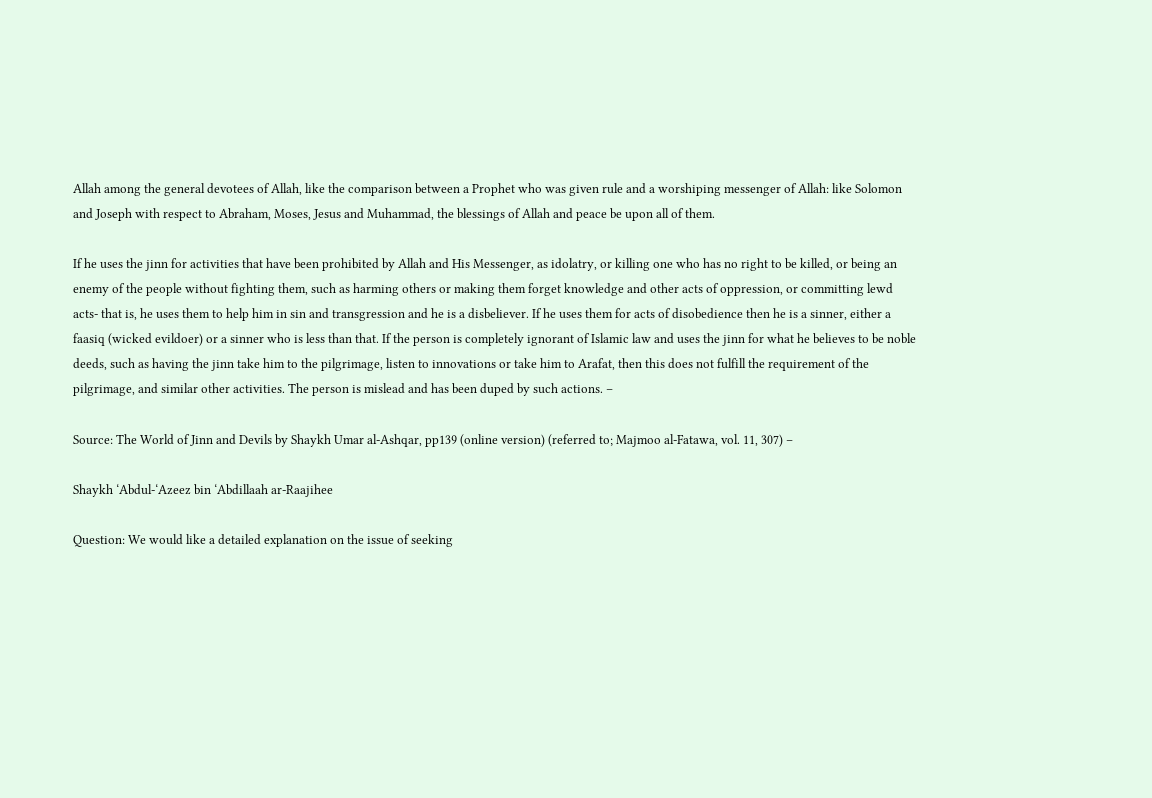Allah among the general devotees of Allah, like the comparison between a Prophet who was given rule and a worshiping messenger of Allah: like Solomon and Joseph with respect to Abraham, Moses, Jesus and Muhammad, the blessings of Allah and peace be upon all of them.

If he uses the jinn for activities that have been prohibited by Allah and His Messenger, as idolatry, or killing one who has no right to be killed, or being an enemy of the people without fighting them, such as harming others or making them forget knowledge and other acts of oppression, or committing lewd acts- that is, he uses them to help him in sin and transgression and he is a disbeliever. If he uses them for acts of disobedience then he is a sinner, either a faasiq (wicked evildoer) or a sinner who is less than that. If the person is completely ignorant of Islamic law and uses the jinn for what he believes to be noble deeds, such as having the jinn take him to the pilgrimage, listen to innovations or take him to Arafat, then this does not fulfill the requirement of the pilgrimage, and similar other activities. The person is mislead and has been duped by such actions. –

Source: The World of Jinn and Devils by Shaykh Umar al-Ashqar, pp139 (online version) (referred to; Majmoo al-Fatawa, vol. 11, 307) –

Shaykh ‘Abdul-‘Azeez bin ‘Abdillaah ar-Raajihee

Question: We would like a detailed explanation on the issue of seeking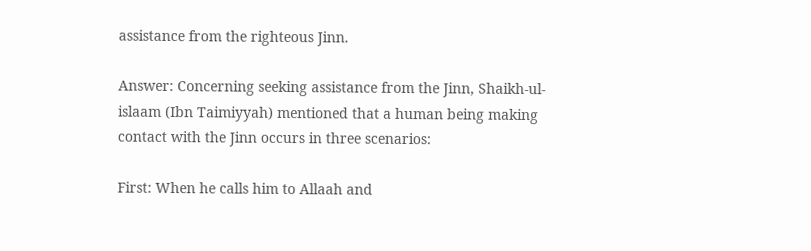assistance from the righteous Jinn.

Answer: Concerning seeking assistance from the Jinn, Shaikh-ul-islaam (Ibn Taimiyyah) mentioned that a human being making contact with the Jinn occurs in three scenarios:

First: When he calls him to Allaah and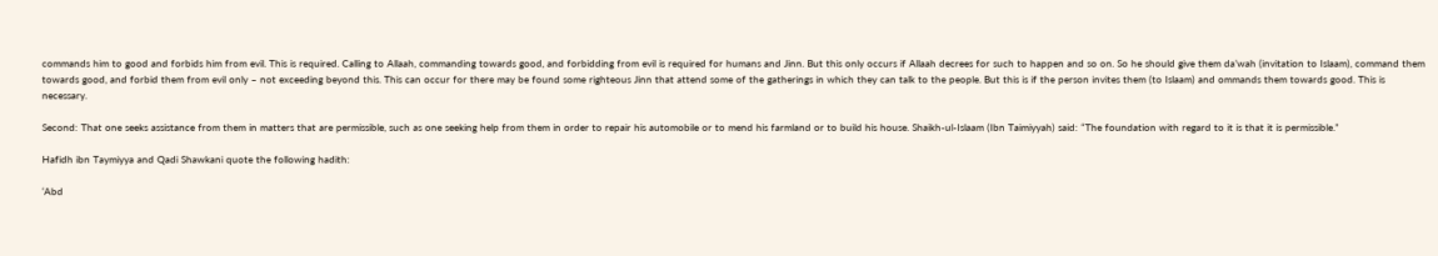commands him to good and forbids him from evil. This is required. Calling to Allaah, commanding towards good, and forbidding from evil is required for humans and Jinn. But this only occurs if Allaah decrees for such to happen and so on. So he should give them da’wah (invitation to Islaam), command them towards good, and forbid them from evil only – not exceeding beyond this. This can occur for there may be found some righteous Jinn that attend some of the gatherings in which they can talk to the people. But this is if the person invites them (to Islaam) and ommands them towards good. This is necessary.

Second: That one seeks assistance from them in matters that are permissible, such as one seeking help from them in order to repair his automobile or to mend his farmland or to build his house. Shaikh-ul-Islaam (Ibn Taimiyyah) said: “The foundation with regard to it is that it is permissible.”

Hafidh ibn Taymiyya and Qadi Shawkani quote the following hadith:

‘Abd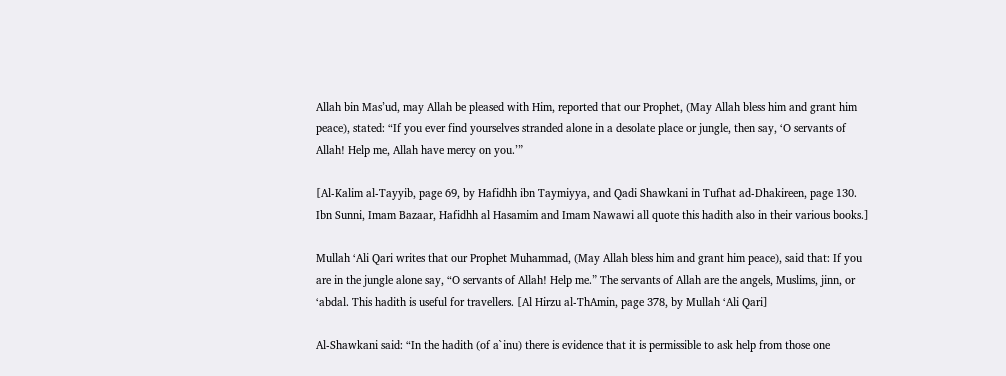Allah bin Mas’ud, may Allah be pleased with Him, reported that our Prophet, (May Allah bless him and grant him peace), stated: “If you ever find yourselves stranded alone in a desolate place or jungle, then say, ‘O servants of Allah! Help me, Allah have mercy on you.’”

[Al-Kalim al-Tayyib, page 69, by Hafidhh ibn Taymiyya, and Qadi Shawkani in Tufhat ad-Dhakireen, page 130. Ibn Sunni, Imam Bazaar, Hafidhh al Hasamim and Imam Nawawi all quote this hadith also in their various books.]

Mullah ‘Ali Qari writes that our Prophet Muhammad, (May Allah bless him and grant him peace), said that: If you are in the jungle alone say, “O servants of Allah! Help me.” The servants of Allah are the angels, Muslims, jinn, or ‘abdal. This hadith is useful for travellers. [Al Hirzu al-ThAmin, page 378, by Mullah ‘Ali Qari]

Al-Shawkani said: “In the hadith (of a`inu) there is evidence that it is permissible to ask help from those one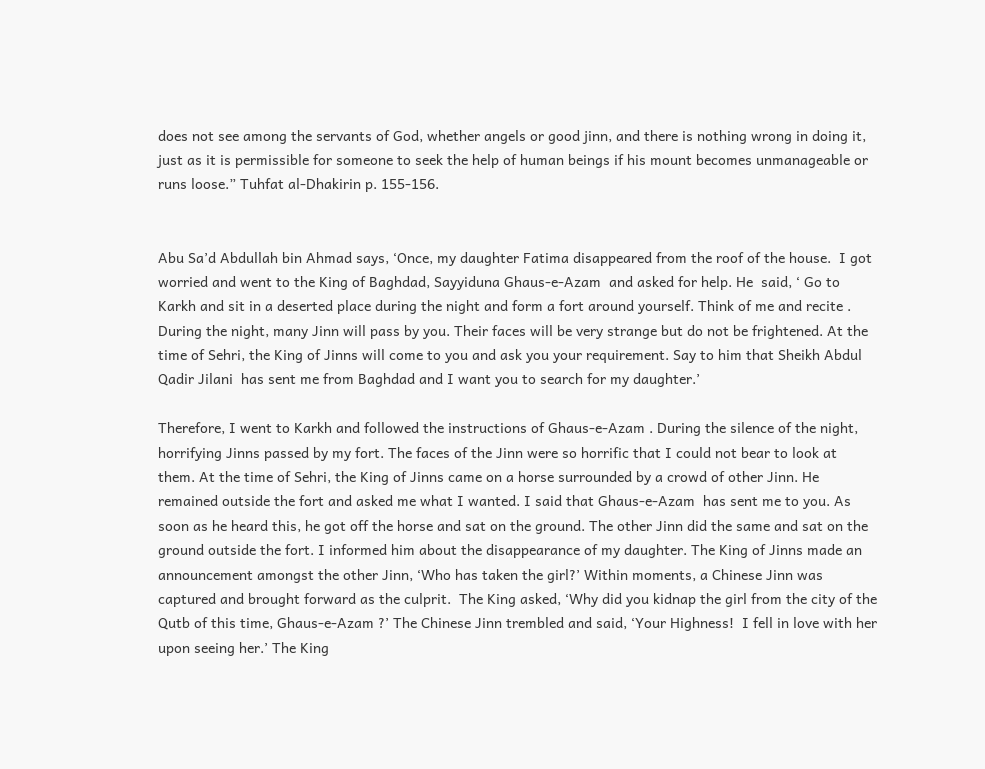does not see among the servants of God, whether angels or good jinn, and there is nothing wrong in doing it, just as it is permissible for someone to seek the help of human beings if his mount becomes unmanageable or runs loose.” Tuhfat al-Dhakirin p. 155-156.


Abu Sa’d Abdullah bin Ahmad says, ‘Once, my daughter Fatima disappeared from the roof of the house.  I got worried and went to the King of Baghdad, Sayyiduna Ghaus-e-Azam  and asked for help. He  said, ‘ Go to Karkh and sit in a deserted place during the night and form a fort around yourself. Think of me and recite . During the night, many Jinn will pass by you. Their faces will be very strange but do not be frightened. At the time of Sehri, the King of Jinns will come to you and ask you your requirement. Say to him that Sheikh Abdul Qadir Jilani  has sent me from Baghdad and I want you to search for my daughter.’

Therefore, I went to Karkh and followed the instructions of Ghaus-e-Azam . During the silence of the night, horrifying Jinns passed by my fort. The faces of the Jinn were so horrific that I could not bear to look at them. At the time of Sehri, the King of Jinns came on a horse surrounded by a crowd of other Jinn. He remained outside the fort and asked me what I wanted. I said that Ghaus-e-Azam  has sent me to you. As soon as he heard this, he got off the horse and sat on the ground. The other Jinn did the same and sat on the ground outside the fort. I informed him about the disappearance of my daughter. The King of Jinns made an announcement amongst the other Jinn, ‘Who has taken the girl?’ Within moments, a Chinese Jinn was captured and brought forward as the culprit.  The King asked, ‘Why did you kidnap the girl from the city of the Qutb of this time, Ghaus-e-Azam ?’ The Chinese Jinn trembled and said, ‘Your Highness!  I fell in love with her upon seeing her.’ The King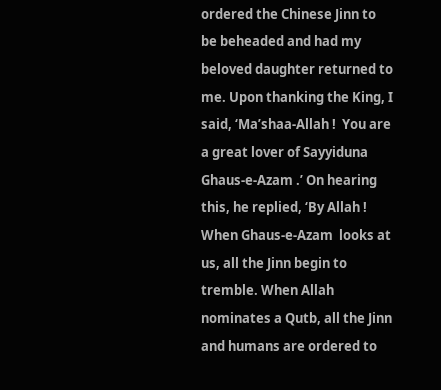ordered the Chinese Jinn to be beheaded and had my beloved daughter returned to me. Upon thanking the King, I said, ‘Ma’shaa-Allah !  You are a great lover of Sayyiduna Ghaus-e-Azam .’ On hearing this, he replied, ‘By Allah !  When Ghaus-e-Azam  looks at us, all the Jinn begin to tremble. When Allah  nominates a Qutb, all the Jinn and humans are ordered to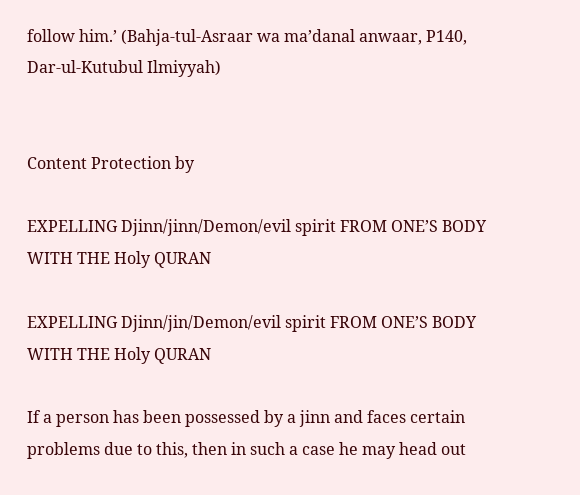follow him.’ (Bahja-tul-Asraar wa ma’danal anwaar, P140, Dar-ul-Kutubul Ilmiyyah)


Content Protection by

EXPELLING Djinn/jinn/Demon/evil spirit FROM ONE’S BODY WITH THE Holy QURAN

EXPELLING Djinn/jin/Demon/evil spirit FROM ONE’S BODY WITH THE Holy QURAN

If a person has been possessed by a jinn and faces certain problems due to this, then in such a case he may head out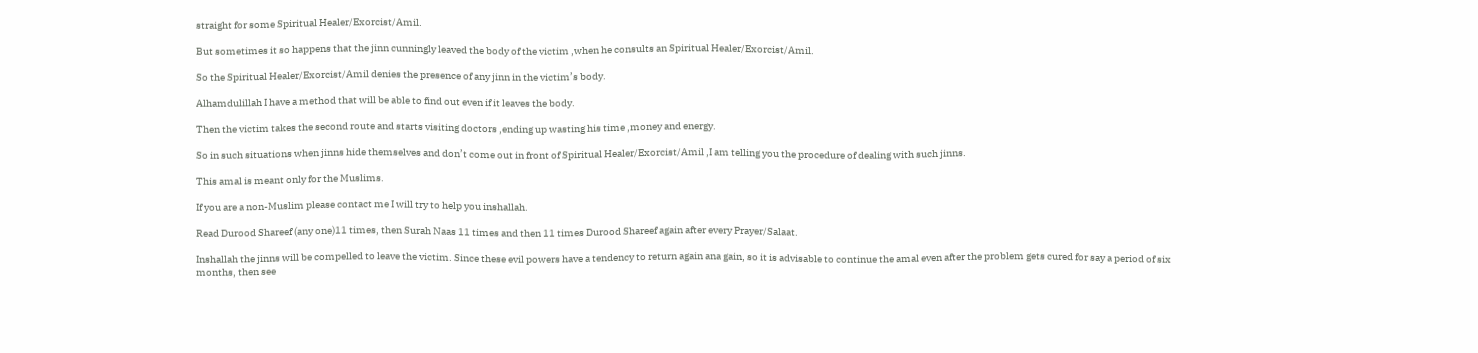straight for some Spiritual Healer/Exorcist/Amil.

But sometimes it so happens that the jinn cunningly leaved the body of the victim ,when he consults an Spiritual Healer/Exorcist/Amil.

So the Spiritual Healer/Exorcist/Amil denies the presence of any jinn in the victim’s body.

Alhamdulillah I have a method that will be able to find out even if it leaves the body.

Then the victim takes the second route and starts visiting doctors ,ending up wasting his time ,money and energy.

So in such situations when jinns hide themselves and don’t come out in front of Spiritual Healer/Exorcist/Amil ,I am telling you the procedure of dealing with such jinns.

This amal is meant only for the Muslims.

If you are a non-Muslim please contact me I will try to help you inshallah.

Read Durood Shareef (any one)11 times, then Surah Naas 11 times and then 11 times Durood Shareef again after every Prayer/Salaat.

Inshallah the jinns will be compelled to leave the victim. Since these evil powers have a tendency to return again ana gain, so it is advisable to continue the amal even after the problem gets cured for say a period of six months, then see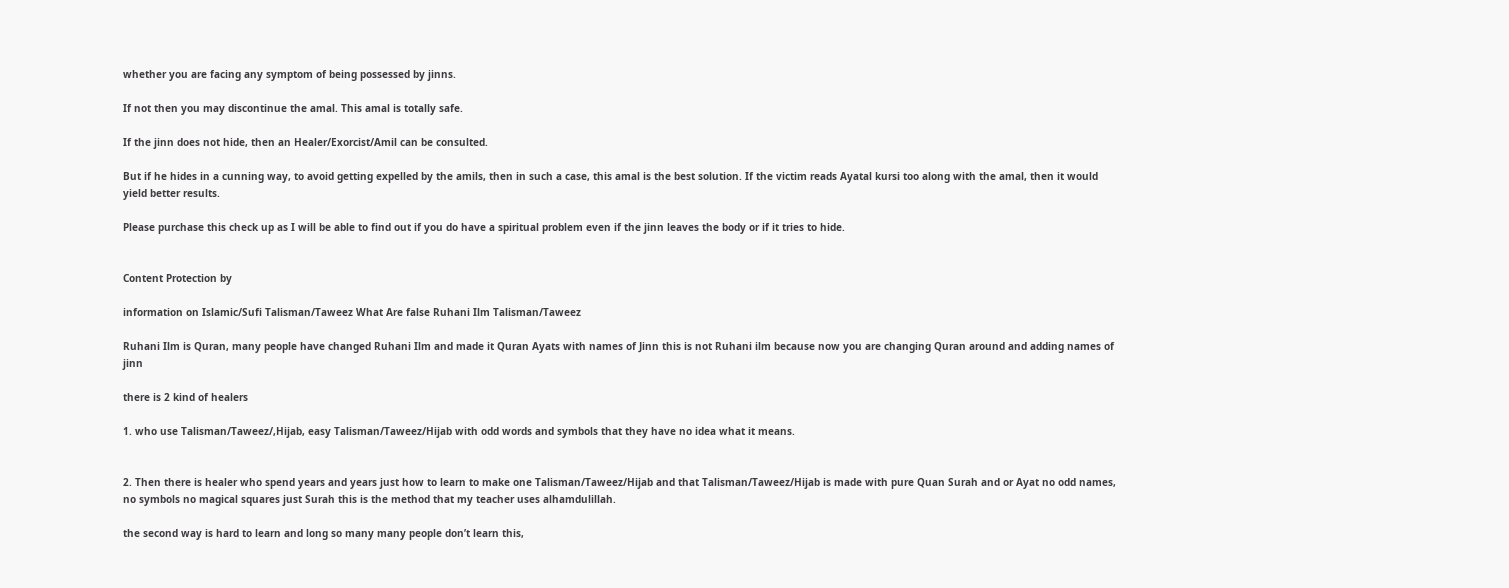whether you are facing any symptom of being possessed by jinns.

If not then you may discontinue the amal. This amal is totally safe.

If the jinn does not hide, then an Healer/Exorcist/Amil can be consulted.

But if he hides in a cunning way, to avoid getting expelled by the amils, then in such a case, this amal is the best solution. If the victim reads Ayatal kursi too along with the amal, then it would yield better results.

Please purchase this check up as I will be able to find out if you do have a spiritual problem even if the jinn leaves the body or if it tries to hide.


Content Protection by

information on Islamic/Sufi Talisman/Taweez What Are false Ruhani Ilm Talisman/Taweez

Ruhani Ilm is Quran, many people have changed Ruhani Ilm and made it Quran Ayats with names of Jinn this is not Ruhani ilm because now you are changing Quran around and adding names of jinn

there is 2 kind of healers

1. who use Talisman/Taweez/,Hijab, easy Talisman/Taweez/Hijab with odd words and symbols that they have no idea what it means.


2. Then there is healer who spend years and years just how to learn to make one Talisman/Taweez/Hijab and that Talisman/Taweez/Hijab is made with pure Quan Surah and or Ayat no odd names, no symbols no magical squares just Surah this is the method that my teacher uses alhamdulillah.

the second way is hard to learn and long so many many people don’t learn this,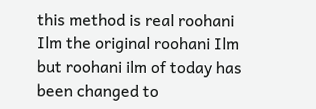this method is real roohani Ilm the original roohani Ilm but roohani ilm of today has been changed to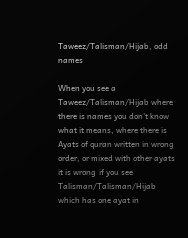Taweez/Talisman/Hijab, odd names

When you see a Taweez/Talisman/Hijab where there is names you don’t know what it means, where there is Ayats of quran written in wrong order, or mixed with other ayats it is wrong  if you see Talisman/Talisman/Hijab which has one ayat in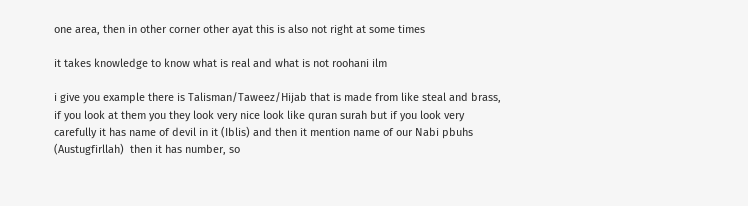one area, then in other corner other ayat this is also not right at some times

it takes knowledge to know what is real and what is not roohani ilm

i give you example there is Talisman/Taweez/Hijab that is made from like steal and brass, if you look at them you they look very nice look like quran surah but if you look very carefully it has name of devil in it (Iblis) and then it mention name of our Nabi pbuhs  (Austugfirllah)  then it has number, so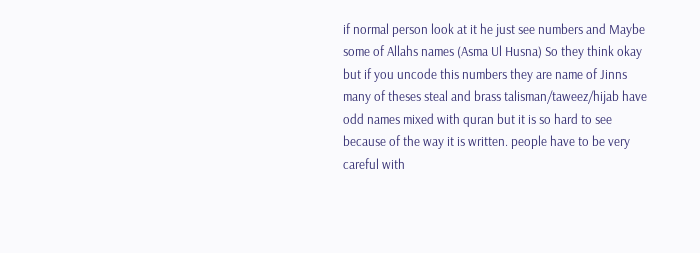if normal person look at it he just see numbers and Maybe some of Allahs names (Asma Ul Husna) So they think okay but if you uncode this numbers they are name of Jinns  many of theses steal and brass talisman/taweez/hijab have odd names mixed with quran but it is so hard to see because of the way it is written. people have to be very careful with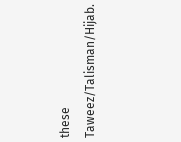these Taweez/Talisman/Hijab.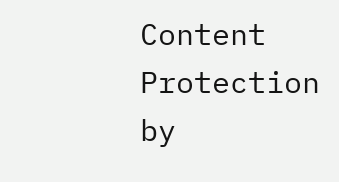Content Protection by